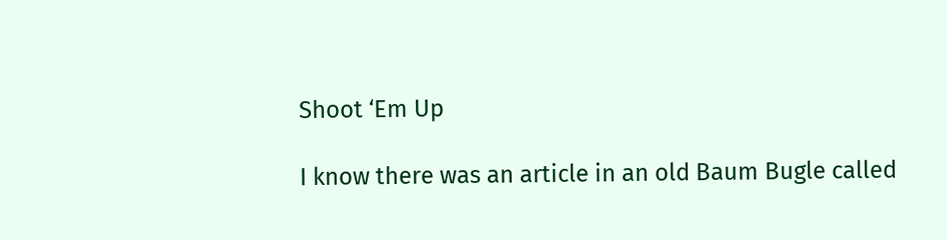Shoot ‘Em Up

I know there was an article in an old Baum Bugle called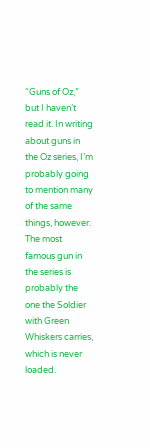“Guns of Oz,” but I haven’t read it. In writing about guns in the Oz series, I’m probably going to mention many of the same things, however. The most famous gun in the series is probably the one the Soldier with Green Whiskers carries, which is never loaded.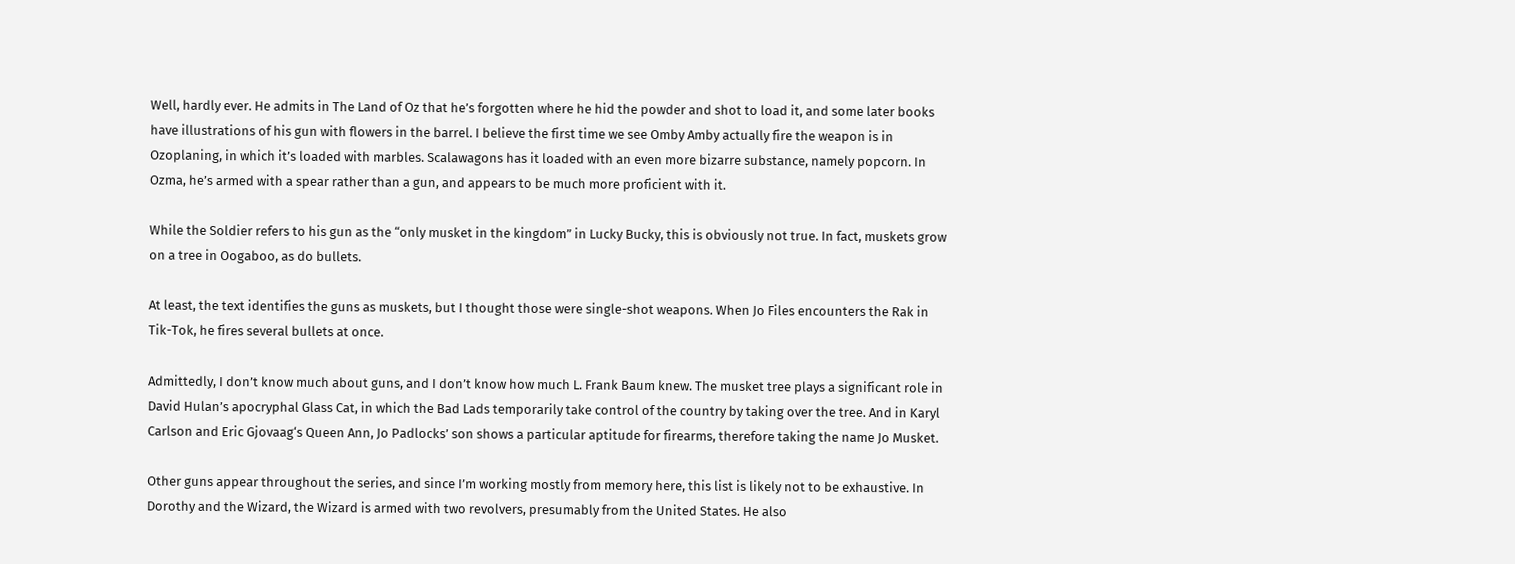Well, hardly ever. He admits in The Land of Oz that he’s forgotten where he hid the powder and shot to load it, and some later books have illustrations of his gun with flowers in the barrel. I believe the first time we see Omby Amby actually fire the weapon is in Ozoplaning, in which it’s loaded with marbles. Scalawagons has it loaded with an even more bizarre substance, namely popcorn. In Ozma, he’s armed with a spear rather than a gun, and appears to be much more proficient with it.

While the Soldier refers to his gun as the “only musket in the kingdom” in Lucky Bucky, this is obviously not true. In fact, muskets grow on a tree in Oogaboo, as do bullets.

At least, the text identifies the guns as muskets, but I thought those were single-shot weapons. When Jo Files encounters the Rak in Tik-Tok, he fires several bullets at once.

Admittedly, I don’t know much about guns, and I don’t know how much L. Frank Baum knew. The musket tree plays a significant role in David Hulan’s apocryphal Glass Cat, in which the Bad Lads temporarily take control of the country by taking over the tree. And in Karyl Carlson and Eric Gjovaag‘s Queen Ann, Jo Padlocks’ son shows a particular aptitude for firearms, therefore taking the name Jo Musket.

Other guns appear throughout the series, and since I’m working mostly from memory here, this list is likely not to be exhaustive. In Dorothy and the Wizard, the Wizard is armed with two revolvers, presumably from the United States. He also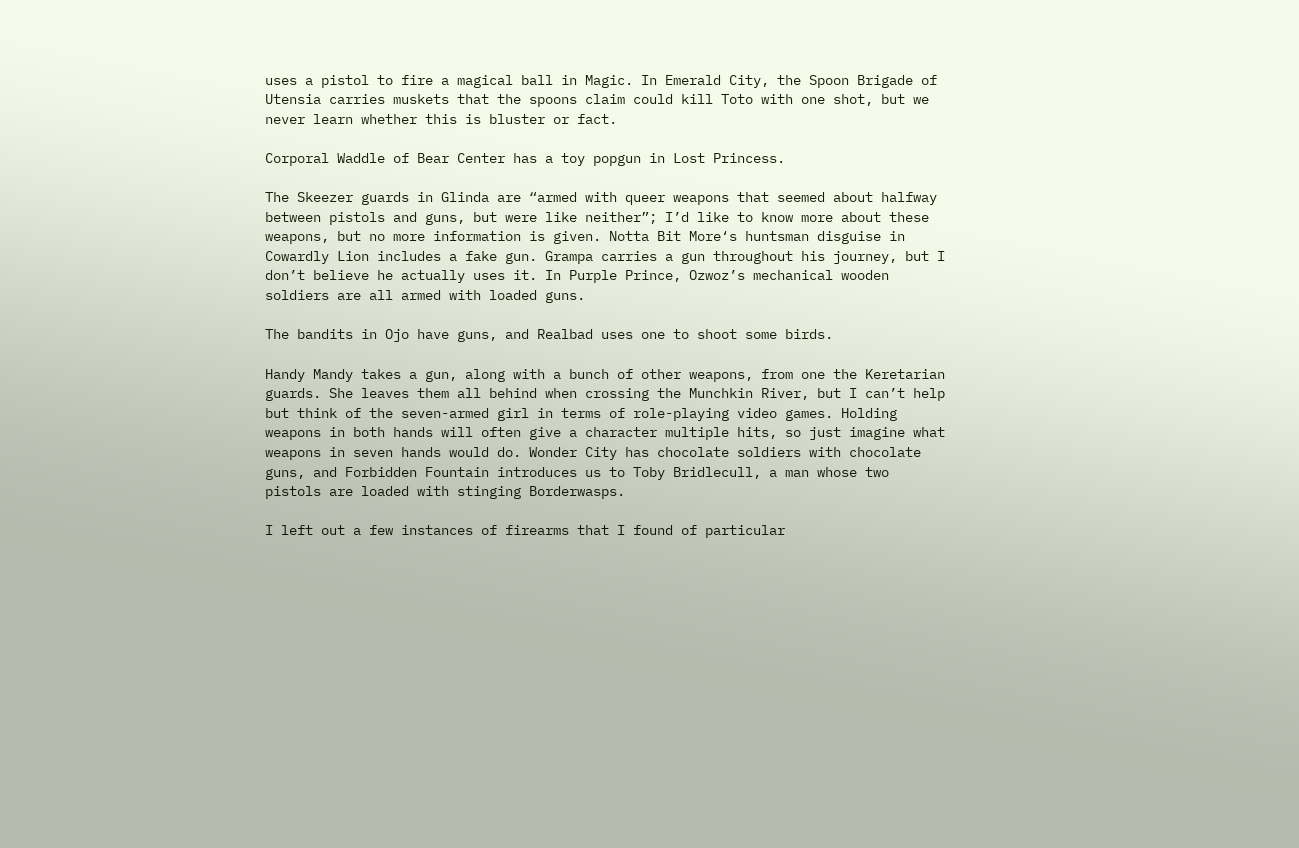uses a pistol to fire a magical ball in Magic. In Emerald City, the Spoon Brigade of Utensia carries muskets that the spoons claim could kill Toto with one shot, but we never learn whether this is bluster or fact.

Corporal Waddle of Bear Center has a toy popgun in Lost Princess.

The Skeezer guards in Glinda are “armed with queer weapons that seemed about halfway between pistols and guns, but were like neither”; I’d like to know more about these weapons, but no more information is given. Notta Bit More‘s huntsman disguise in Cowardly Lion includes a fake gun. Grampa carries a gun throughout his journey, but I don’t believe he actually uses it. In Purple Prince, Ozwoz’s mechanical wooden soldiers are all armed with loaded guns.

The bandits in Ojo have guns, and Realbad uses one to shoot some birds.

Handy Mandy takes a gun, along with a bunch of other weapons, from one the Keretarian guards. She leaves them all behind when crossing the Munchkin River, but I can’t help but think of the seven-armed girl in terms of role-playing video games. Holding weapons in both hands will often give a character multiple hits, so just imagine what weapons in seven hands would do. Wonder City has chocolate soldiers with chocolate guns, and Forbidden Fountain introduces us to Toby Bridlecull, a man whose two pistols are loaded with stinging Borderwasps.

I left out a few instances of firearms that I found of particular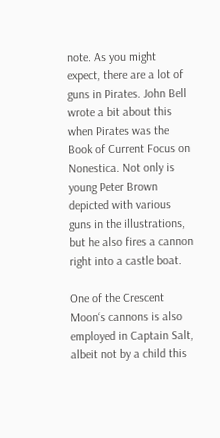note. As you might expect, there are a lot of guns in Pirates. John Bell wrote a bit about this when Pirates was the Book of Current Focus on Nonestica. Not only is young Peter Brown depicted with various guns in the illustrations, but he also fires a cannon right into a castle boat.

One of the Crescent Moon‘s cannons is also employed in Captain Salt, albeit not by a child this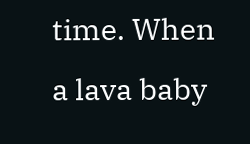time. When a lava baby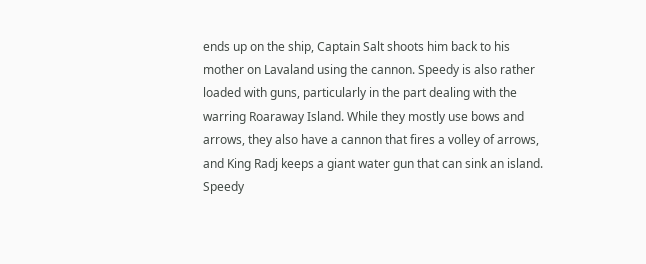ends up on the ship, Captain Salt shoots him back to his mother on Lavaland using the cannon. Speedy is also rather loaded with guns, particularly in the part dealing with the warring Roaraway Island. While they mostly use bows and arrows, they also have a cannon that fires a volley of arrows, and King Radj keeps a giant water gun that can sink an island. Speedy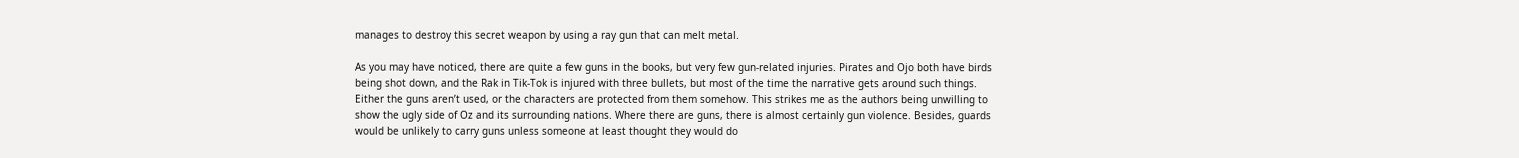manages to destroy this secret weapon by using a ray gun that can melt metal.

As you may have noticed, there are quite a few guns in the books, but very few gun-related injuries. Pirates and Ojo both have birds being shot down, and the Rak in Tik-Tok is injured with three bullets, but most of the time the narrative gets around such things. Either the guns aren’t used, or the characters are protected from them somehow. This strikes me as the authors being unwilling to show the ugly side of Oz and its surrounding nations. Where there are guns, there is almost certainly gun violence. Besides, guards would be unlikely to carry guns unless someone at least thought they would do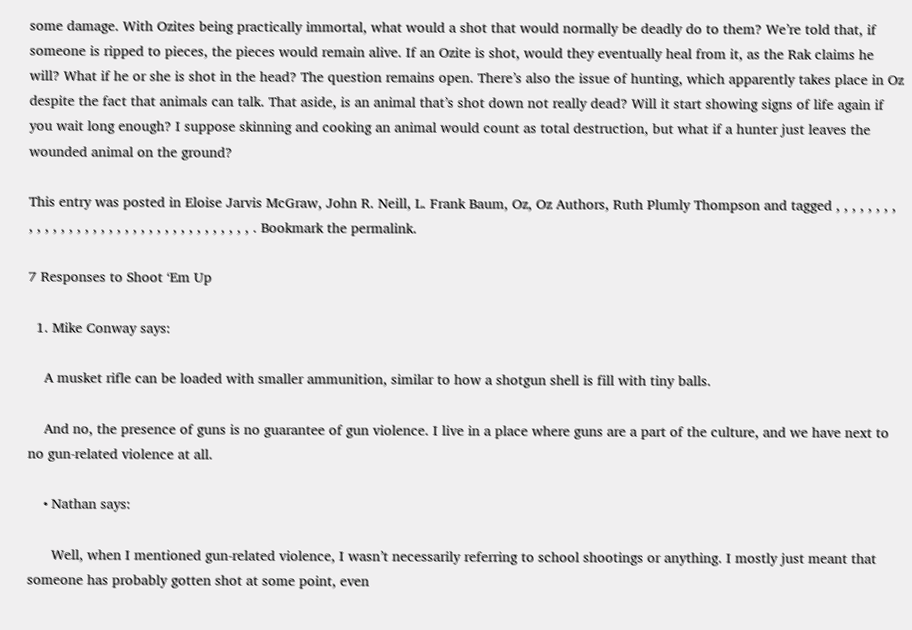some damage. With Ozites being practically immortal, what would a shot that would normally be deadly do to them? We’re told that, if someone is ripped to pieces, the pieces would remain alive. If an Ozite is shot, would they eventually heal from it, as the Rak claims he will? What if he or she is shot in the head? The question remains open. There’s also the issue of hunting, which apparently takes place in Oz despite the fact that animals can talk. That aside, is an animal that’s shot down not really dead? Will it start showing signs of life again if you wait long enough? I suppose skinning and cooking an animal would count as total destruction, but what if a hunter just leaves the wounded animal on the ground?

This entry was posted in Eloise Jarvis McGraw, John R. Neill, L. Frank Baum, Oz, Oz Authors, Ruth Plumly Thompson and tagged , , , , , , , , , , , , , , , , , , , , , , , , , , , , , , , , , , , , . Bookmark the permalink.

7 Responses to Shoot ‘Em Up

  1. Mike Conway says:

    A musket rifle can be loaded with smaller ammunition, similar to how a shotgun shell is fill with tiny balls.

    And no, the presence of guns is no guarantee of gun violence. I live in a place where guns are a part of the culture, and we have next to no gun-related violence at all.

    • Nathan says:

      Well, when I mentioned gun-related violence, I wasn’t necessarily referring to school shootings or anything. I mostly just meant that someone has probably gotten shot at some point, even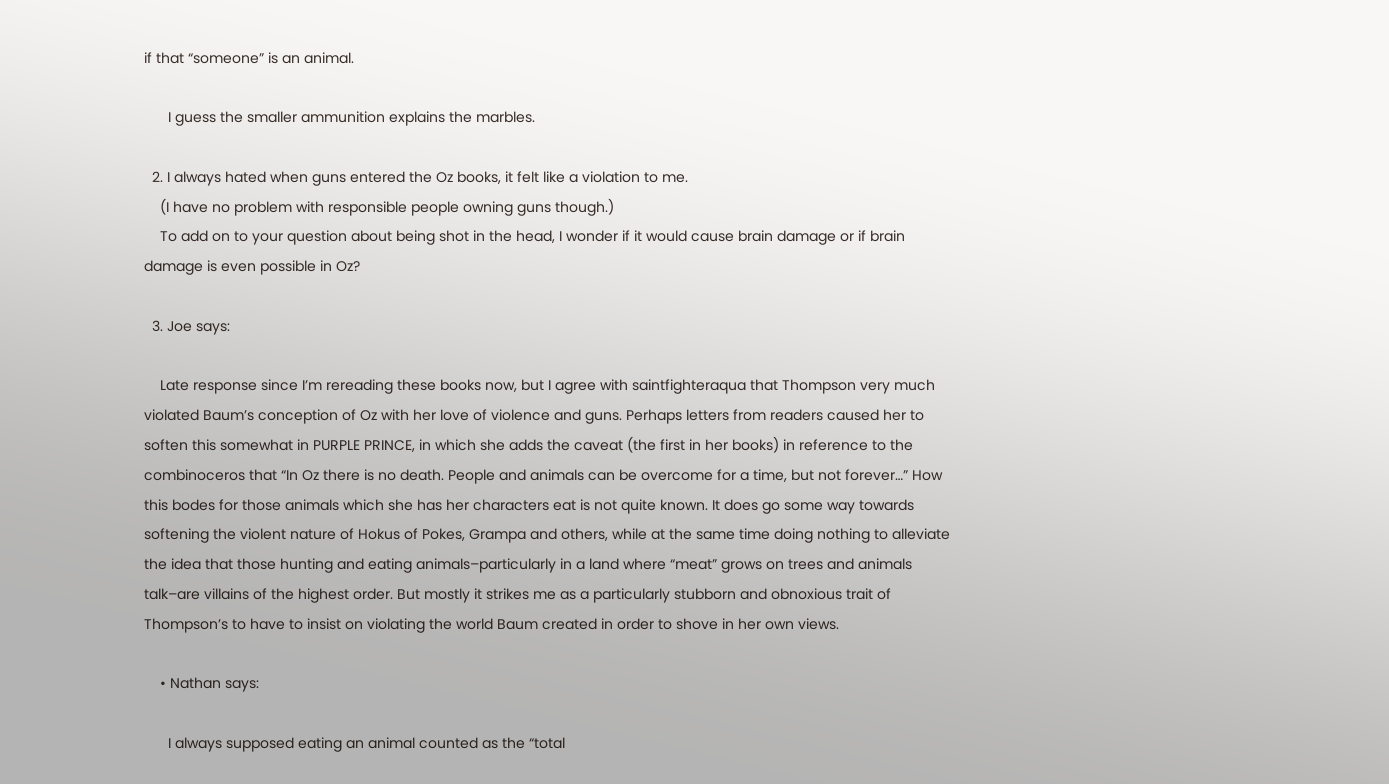if that “someone” is an animal.

      I guess the smaller ammunition explains the marbles.

  2. I always hated when guns entered the Oz books, it felt like a violation to me.
    (I have no problem with responsible people owning guns though.)
    To add on to your question about being shot in the head, I wonder if it would cause brain damage or if brain damage is even possible in Oz?

  3. Joe says:

    Late response since I’m rereading these books now, but I agree with saintfighteraqua that Thompson very much violated Baum’s conception of Oz with her love of violence and guns. Perhaps letters from readers caused her to soften this somewhat in PURPLE PRINCE, in which she adds the caveat (the first in her books) in reference to the combinoceros that “In Oz there is no death. People and animals can be overcome for a time, but not forever…” How this bodes for those animals which she has her characters eat is not quite known. It does go some way towards softening the violent nature of Hokus of Pokes, Grampa and others, while at the same time doing nothing to alleviate the idea that those hunting and eating animals–particularly in a land where “meat” grows on trees and animals talk–are villains of the highest order. But mostly it strikes me as a particularly stubborn and obnoxious trait of Thompson’s to have to insist on violating the world Baum created in order to shove in her own views.

    • Nathan says:

      I always supposed eating an animal counted as the “total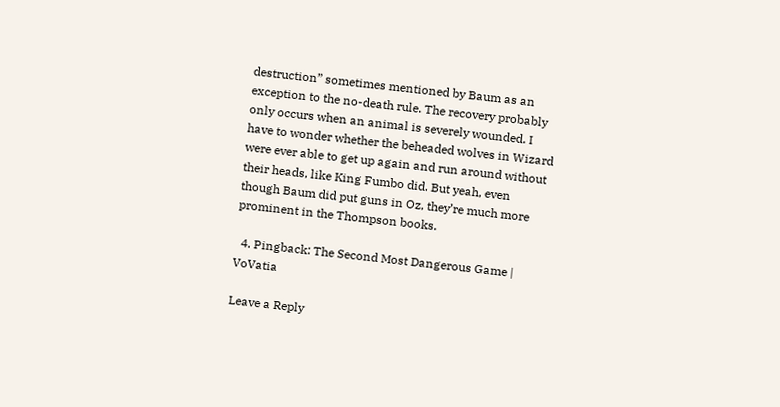destruction” sometimes mentioned by Baum as an exception to the no-death rule. The recovery probably only occurs when an animal is severely wounded. I have to wonder whether the beheaded wolves in Wizard were ever able to get up again and run around without their heads, like King Fumbo did. But yeah, even though Baum did put guns in Oz, they’re much more prominent in the Thompson books.

  4. Pingback: The Second Most Dangerous Game | VoVatia

Leave a Reply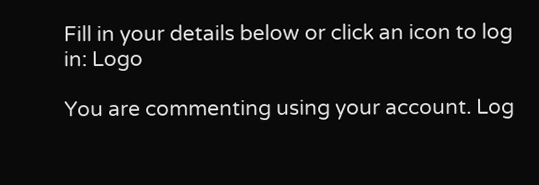Fill in your details below or click an icon to log in: Logo

You are commenting using your account. Log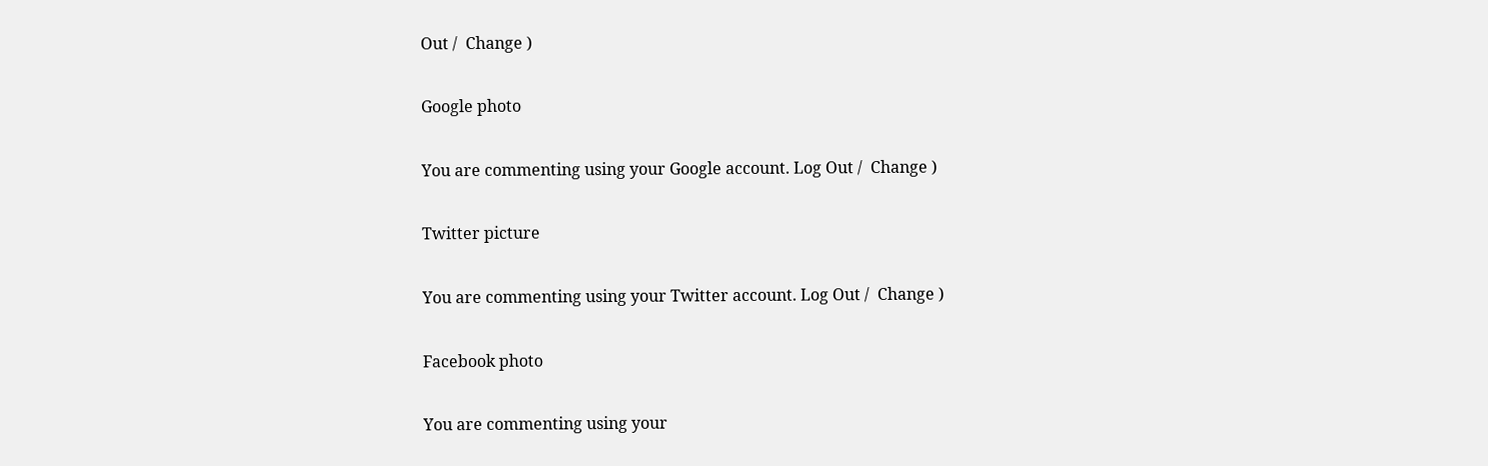Out /  Change )

Google photo

You are commenting using your Google account. Log Out /  Change )

Twitter picture

You are commenting using your Twitter account. Log Out /  Change )

Facebook photo

You are commenting using your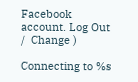Facebook account. Log Out /  Change )

Connecting to %s